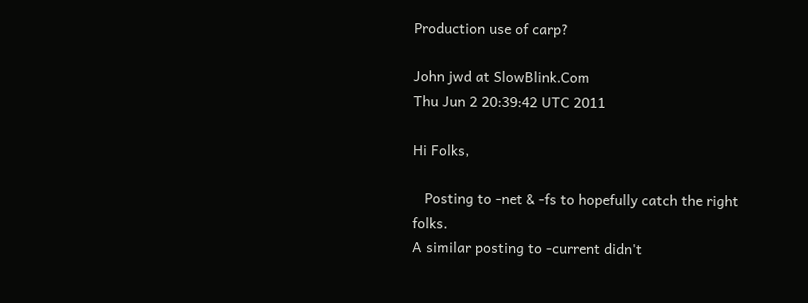Production use of carp?

John jwd at SlowBlink.Com
Thu Jun 2 20:39:42 UTC 2011

Hi Folks,

   Posting to -net & -fs to hopefully catch the right folks.
A similar posting to -current didn't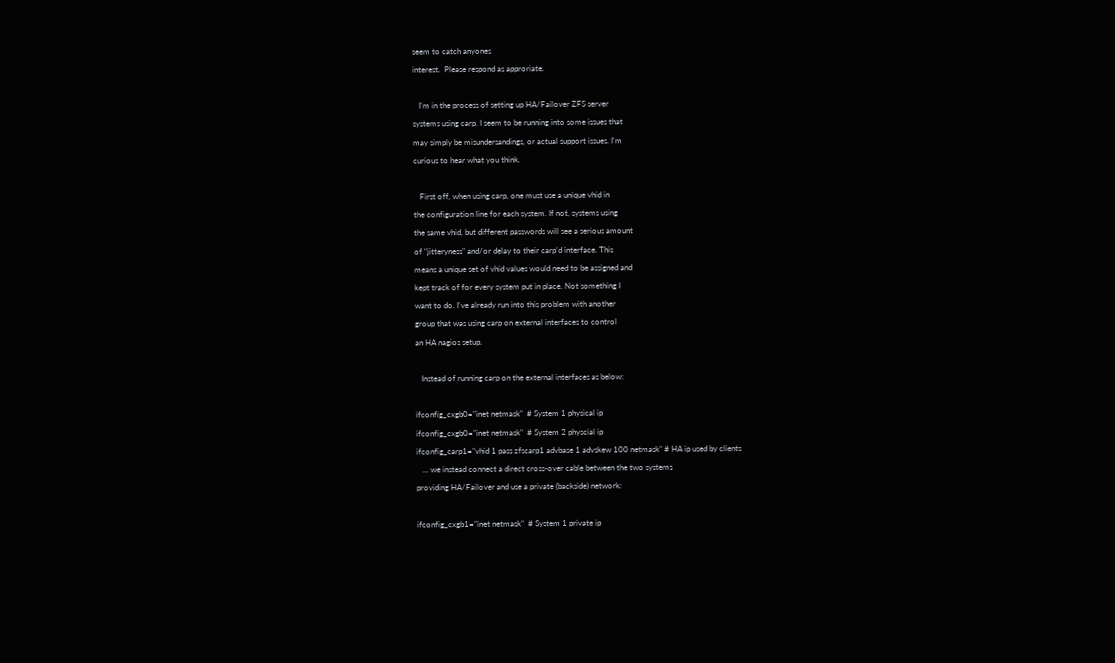seem to catch anyones
interest.  Please respond as approriate.

   I'm in the process of setting up HA/Failover ZFS server
systems using carp. I seem to be running into some issues that
may simply be misundersandings, or actual support issues. I'm
curious to hear what you think.

   First off, when using carp, one must use a unique vhid in
the configuration line for each system. If not, systems using
the same vhid, but different passwords will see a serious amount
of "jitteryness" and/or delay to their carp'd interface. This
means a unique set of vhid values would need to be assigned and
kept track of for every system put in place. Not something I
want to do. I've already run into this problem with another
group that was using carp on external interfaces to control
an HA nagios setup.

   Instead of running carp on the external interfaces as below:

ifconfig_cxgb0="inet netmask"  # System 1 physical ip
ifconfig_cxgb0="inet netmask"  # System 2 physcial ip
ifconfig_carp1="vhid 1 pass zfscarp1 advbase 1 advskew 100 netmask" # HA ip used by clients
   ... we instead connect a direct cross-over cable between the two systems
providing HA/Failover and use a private (backside) network:

ifconfig_cxgb1="inet netmask"  # System 1 private ip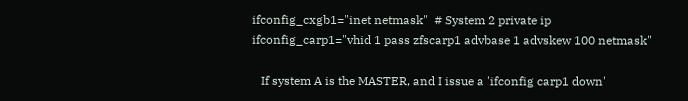ifconfig_cxgb1="inet netmask"  # System 2 private ip
ifconfig_carp1="vhid 1 pass zfscarp1 advbase 1 advskew 100 netmask"

   If system A is the MASTER, and I issue a 'ifconfig carp1 down'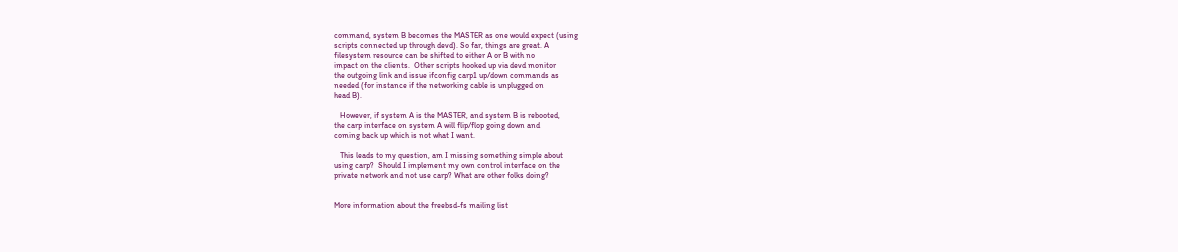command, system B becomes the MASTER as one would expect (using
scripts connected up through devd). So far, things are great. A
filesystem resource can be shifted to either A or B with no
impact on the clients.  Other scripts hooked up via devd monitor
the outgoing link and issue ifconfig carp1 up/down commands as
needed (for instance if the networking cable is unplugged on
head B).

   However, if system A is the MASTER, and system B is rebooted,
the carp interface on system A will flip/flop going down and
coming back up which is not what I want.

   This leads to my question, am I missing something simple about
using carp?  Should I implement my own control interface on the
private network and not use carp? What are other folks doing?


More information about the freebsd-fs mailing list